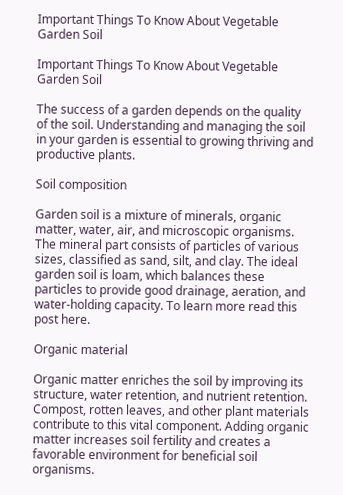Important Things To Know About Vegetable Garden Soil

Important Things To Know About Vegetable Garden Soil

The success of a garden depends on the quality of the soil. Understanding and managing the soil in your garden is essential to growing thriving and productive plants.

Soil composition

Garden soil is a mixture of minerals, organic matter, water, air, and microscopic organisms. The mineral part consists of particles of various sizes, classified as sand, silt, and clay. The ideal garden soil is loam, which balances these particles to provide good drainage, aeration, and water-holding capacity. To learn more read this post here.

Organic material

Organic matter enriches the soil by improving its structure, water retention, and nutrient retention. Compost, rotten leaves, and other plant materials contribute to this vital component. Adding organic matter increases soil fertility and creates a favorable environment for beneficial soil organisms.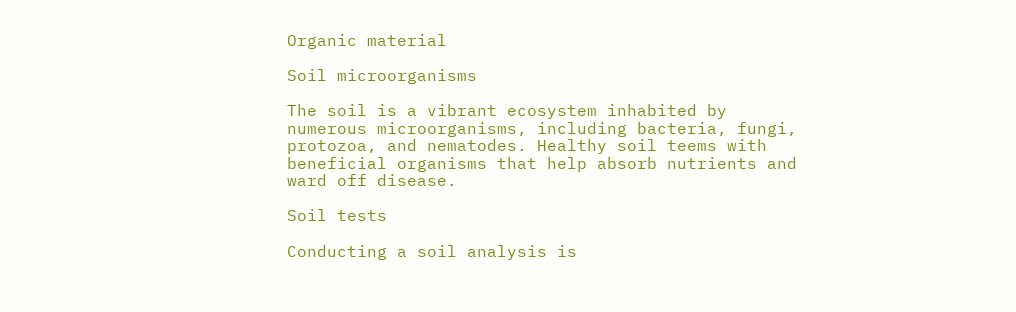Organic material

Soil microorganisms

The soil is a vibrant ecosystem inhabited by numerous microorganisms, including bacteria, fungi, protozoa, and nematodes. Healthy soil teems with beneficial organisms that help absorb nutrients and ward off disease.

Soil tests

Conducting a soil analysis is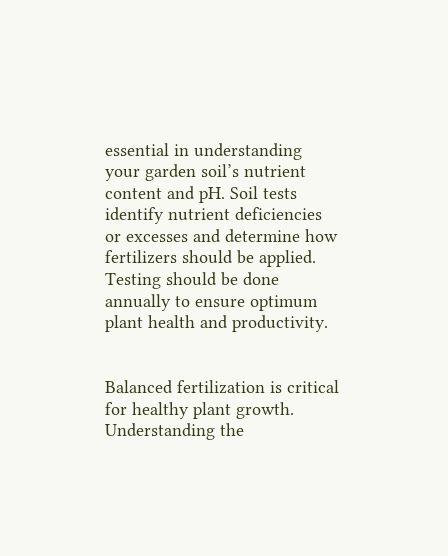essential in understanding your garden soil’s nutrient content and pH. Soil tests identify nutrient deficiencies or excesses and determine how fertilizers should be applied. Testing should be done annually to ensure optimum plant health and productivity.


Balanced fertilization is critical for healthy plant growth.  Understanding the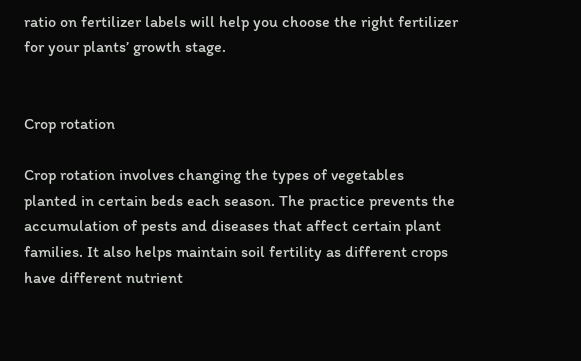ratio on fertilizer labels will help you choose the right fertilizer for your plants’ growth stage.


Crop rotation

Crop rotation involves changing the types of vegetables planted in certain beds each season. The practice prevents the accumulation of pests and diseases that affect certain plant families. It also helps maintain soil fertility as different crops have different nutrient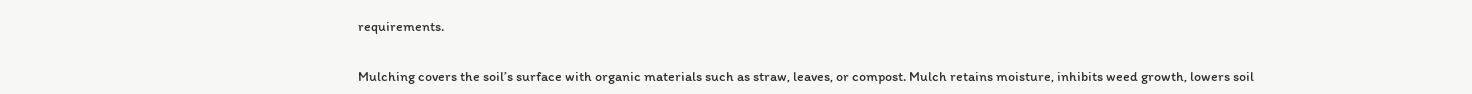requirements.


Mulching covers the soil’s surface with organic materials such as straw, leaves, or compost. Mulch retains moisture, inhibits weed growth, lowers soil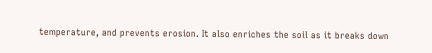temperature, and prevents erosion. It also enriches the soil as it breaks down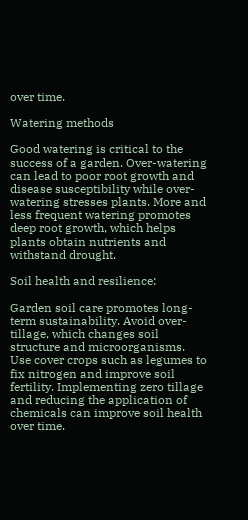over time.

Watering methods

Good watering is critical to the success of a garden. Over-watering can lead to poor root growth and disease susceptibility while over-watering stresses plants. More and less frequent watering promotes deep root growth, which helps plants obtain nutrients and withstand drought.

Soil health and resilience:

Garden soil care promotes long-term sustainability. Avoid over-tillage, which changes soil structure and microorganisms. Use cover crops such as legumes to fix nitrogen and improve soil fertility. Implementing zero tillage and reducing the application of chemicals can improve soil health over time.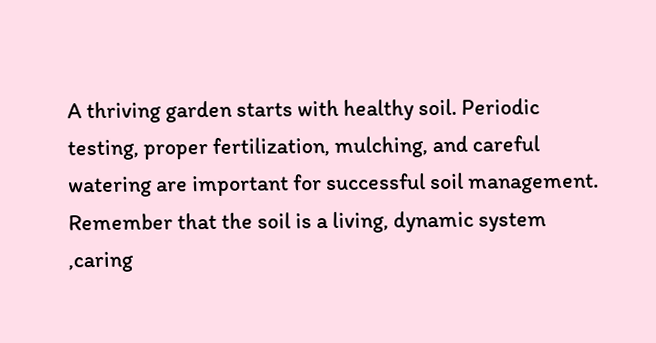A thriving garden starts with healthy soil. Periodic testing, proper fertilization, mulching, and careful watering are important for successful soil management. Remember that the soil is a living, dynamic system ,caring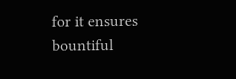for it ensures bountiful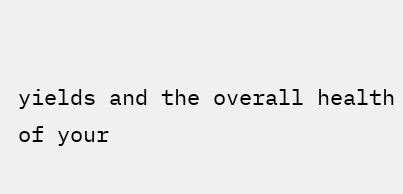yields and the overall health of your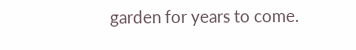garden for years to come.